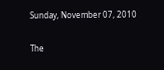Sunday, November 07, 2010

The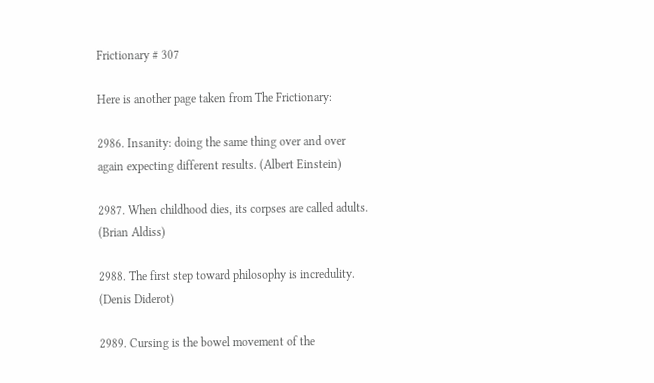Frictionary # 307

Here is another page taken from The Frictionary:

2986. Insanity: doing the same thing over and over again expecting different results. (Albert Einstein)

2987. When childhood dies, its corpses are called adults. (Brian Aldiss)

2988. The first step toward philosophy is incredulity. (Denis Diderot)

2989. Cursing is the bowel movement of the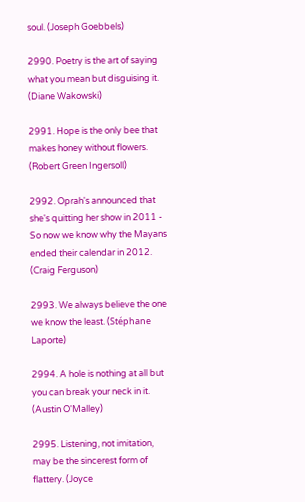soul. (Joseph Goebbels)

2990. Poetry is the art of saying what you mean but disguising it. (Diane Wakowski)

2991. Hope is the only bee that makes honey without flowers. (Robert Green Ingersoll)

2992. Oprah's announced that she's quitting her show in 2011 - So now we know why the Mayans ended their calendar in 2012. (Craig Ferguson)

2993. We always believe the one we know the least. (Stéphane Laporte)

2994. A hole is nothing at all but you can break your neck in it. (Austin O'Malley)

2995. Listening, not imitation, may be the sincerest form of flattery. (Joyce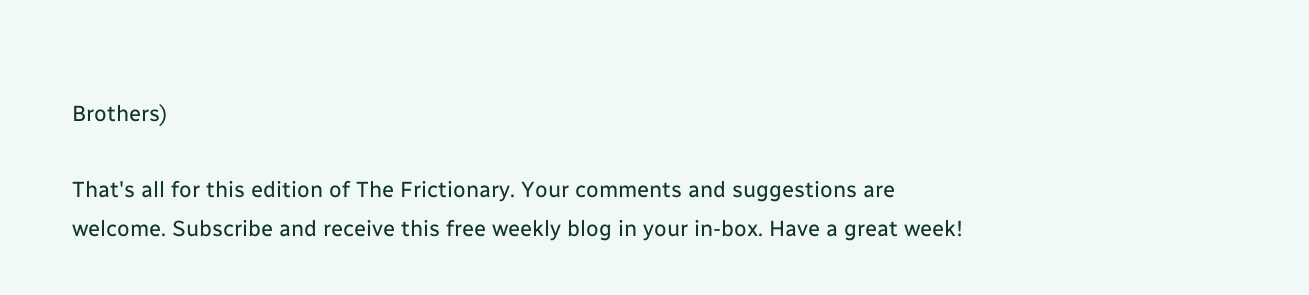Brothers)

That's all for this edition of The Frictionary. Your comments and suggestions are welcome. Subscribe and receive this free weekly blog in your in-box. Have a great week!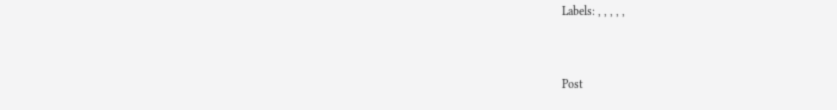Labels: , , , , ,


Post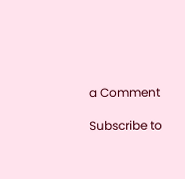a Comment

Subscribe to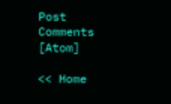Post Comments [Atom]

<< Home